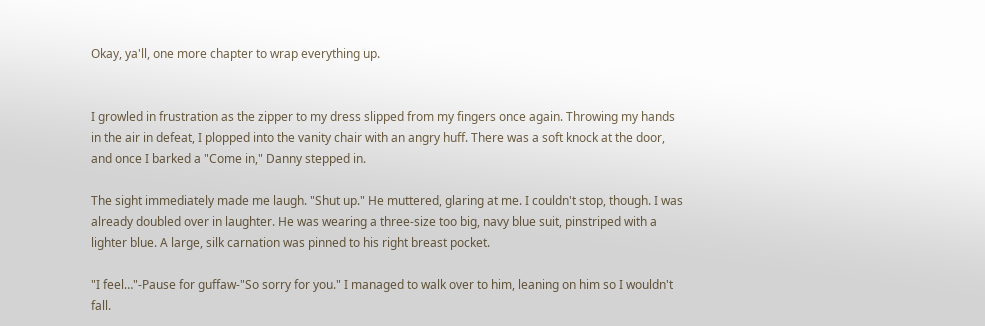Okay, ya'll, one more chapter to wrap everything up.


I growled in frustration as the zipper to my dress slipped from my fingers once again. Throwing my hands in the air in defeat, I plopped into the vanity chair with an angry huff. There was a soft knock at the door, and once I barked a "Come in," Danny stepped in.

The sight immediately made me laugh. "Shut up." He muttered, glaring at me. I couldn't stop, though. I was already doubled over in laughter. He was wearing a three-size too big, navy blue suit, pinstriped with a lighter blue. A large, silk carnation was pinned to his right breast pocket.

"I feel…"-Pause for guffaw-"So sorry for you." I managed to walk over to him, leaning on him so I wouldn't fall.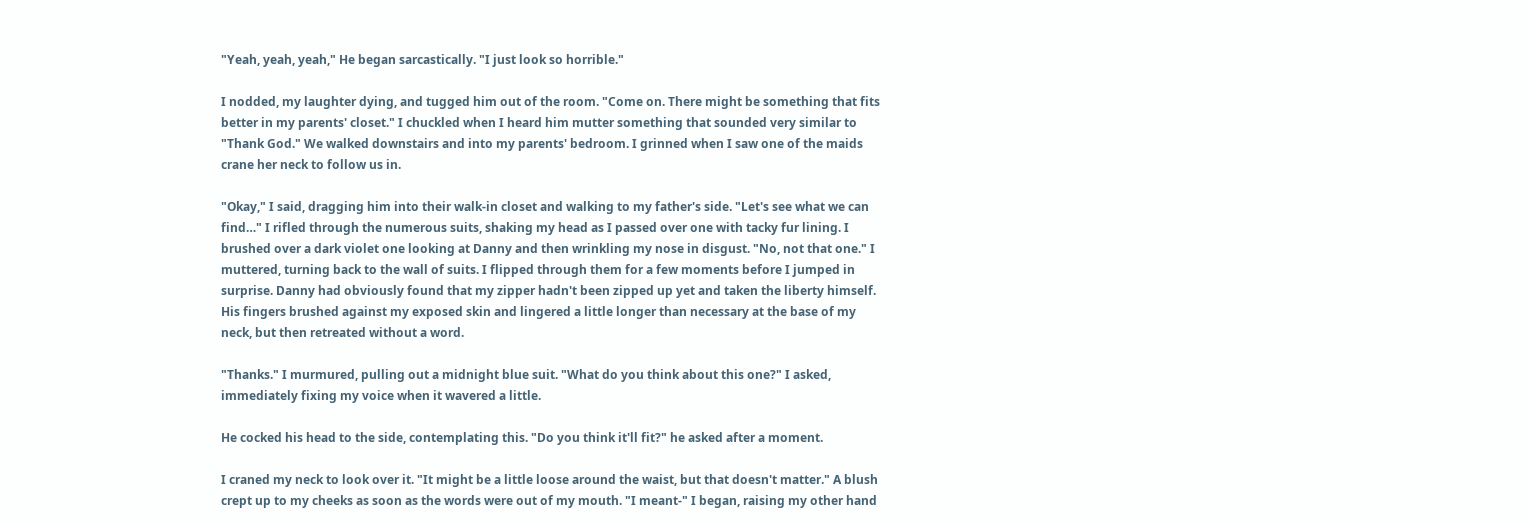"Yeah, yeah, yeah," He began sarcastically. "I just look so horrible."

I nodded, my laughter dying, and tugged him out of the room. "Come on. There might be something that fits better in my parents' closet." I chuckled when I heard him mutter something that sounded very similar to "Thank God." We walked downstairs and into my parents' bedroom. I grinned when I saw one of the maids crane her neck to follow us in.

"Okay," I said, dragging him into their walk-in closet and walking to my father's side. "Let's see what we can find…" I rifled through the numerous suits, shaking my head as I passed over one with tacky fur lining. I brushed over a dark violet one looking at Danny and then wrinkling my nose in disgust. "No, not that one." I muttered, turning back to the wall of suits. I flipped through them for a few moments before I jumped in surprise. Danny had obviously found that my zipper hadn't been zipped up yet and taken the liberty himself. His fingers brushed against my exposed skin and lingered a little longer than necessary at the base of my neck, but then retreated without a word.

"Thanks." I murmured, pulling out a midnight blue suit. "What do you think about this one?" I asked, immediately fixing my voice when it wavered a little.

He cocked his head to the side, contemplating this. "Do you think it'll fit?" he asked after a moment.

I craned my neck to look over it. "It might be a little loose around the waist, but that doesn't matter." A blush crept up to my cheeks as soon as the words were out of my mouth. "I meant-" I began, raising my other hand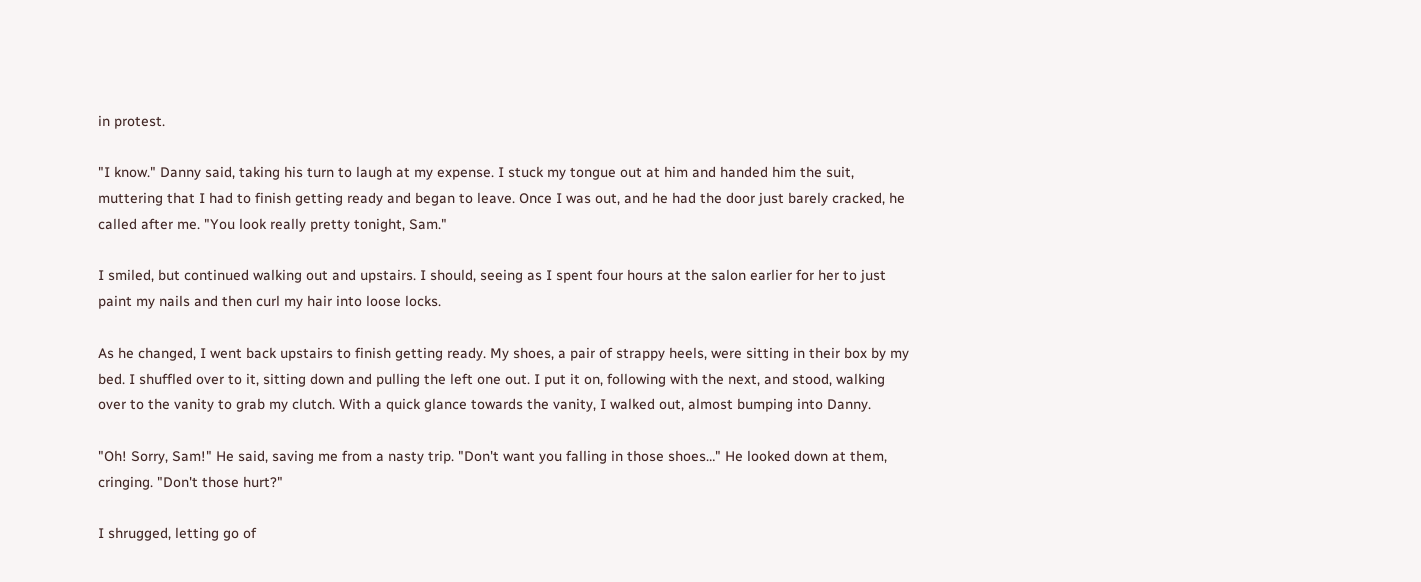in protest.

"I know." Danny said, taking his turn to laugh at my expense. I stuck my tongue out at him and handed him the suit, muttering that I had to finish getting ready and began to leave. Once I was out, and he had the door just barely cracked, he called after me. "You look really pretty tonight, Sam."

I smiled, but continued walking out and upstairs. I should, seeing as I spent four hours at the salon earlier for her to just paint my nails and then curl my hair into loose locks.

As he changed, I went back upstairs to finish getting ready. My shoes, a pair of strappy heels, were sitting in their box by my bed. I shuffled over to it, sitting down and pulling the left one out. I put it on, following with the next, and stood, walking over to the vanity to grab my clutch. With a quick glance towards the vanity, I walked out, almost bumping into Danny.

"Oh! Sorry, Sam!" He said, saving me from a nasty trip. "Don't want you falling in those shoes…" He looked down at them, cringing. "Don't those hurt?"

I shrugged, letting go of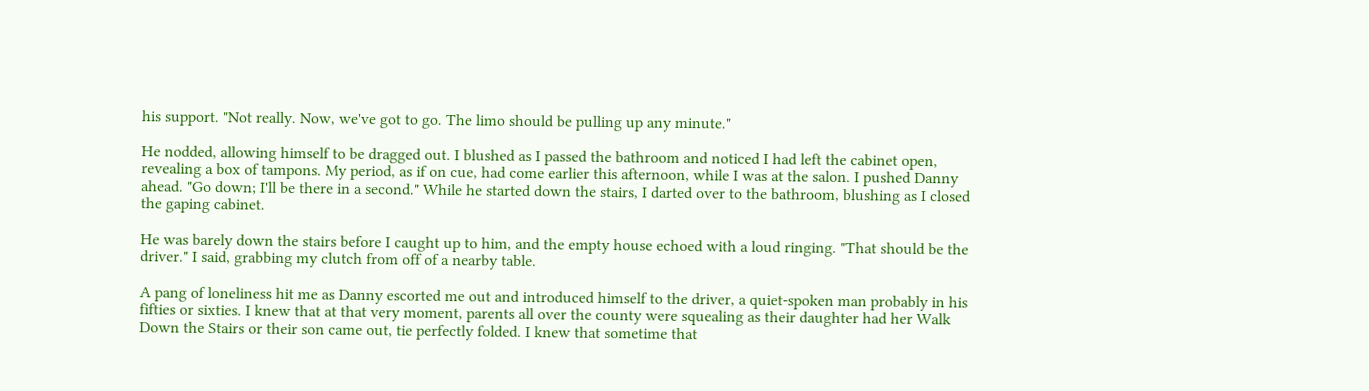his support. "Not really. Now, we've got to go. The limo should be pulling up any minute."

He nodded, allowing himself to be dragged out. I blushed as I passed the bathroom and noticed I had left the cabinet open, revealing a box of tampons. My period, as if on cue, had come earlier this afternoon, while I was at the salon. I pushed Danny ahead. "Go down; I'll be there in a second." While he started down the stairs, I darted over to the bathroom, blushing as I closed the gaping cabinet.

He was barely down the stairs before I caught up to him, and the empty house echoed with a loud ringing. "That should be the driver." I said, grabbing my clutch from off of a nearby table.

A pang of loneliness hit me as Danny escorted me out and introduced himself to the driver, a quiet-spoken man probably in his fifties or sixties. I knew that at that very moment, parents all over the county were squealing as their daughter had her Walk Down the Stairs or their son came out, tie perfectly folded. I knew that sometime that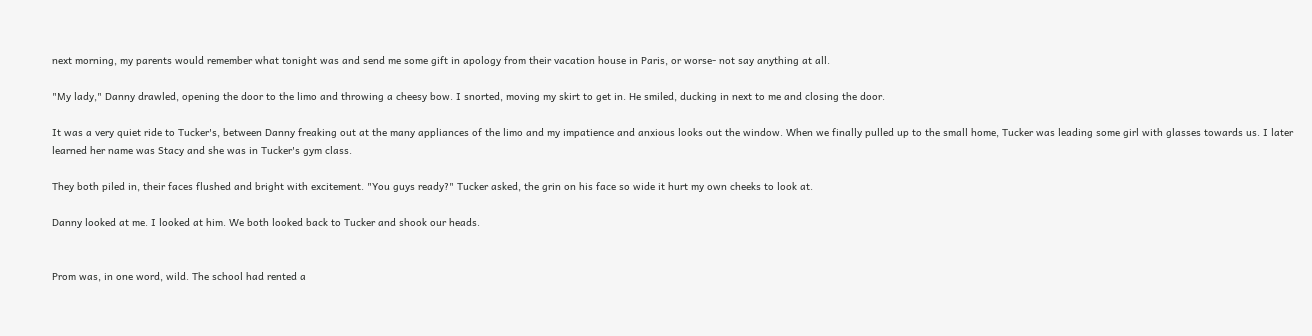next morning, my parents would remember what tonight was and send me some gift in apology from their vacation house in Paris, or worse- not say anything at all.

"My lady," Danny drawled, opening the door to the limo and throwing a cheesy bow. I snorted, moving my skirt to get in. He smiled, ducking in next to me and closing the door.

It was a very quiet ride to Tucker's, between Danny freaking out at the many appliances of the limo and my impatience and anxious looks out the window. When we finally pulled up to the small home, Tucker was leading some girl with glasses towards us. I later learned her name was Stacy and she was in Tucker's gym class.

They both piled in, their faces flushed and bright with excitement. "You guys ready?" Tucker asked, the grin on his face so wide it hurt my own cheeks to look at.

Danny looked at me. I looked at him. We both looked back to Tucker and shook our heads.


Prom was, in one word, wild. The school had rented a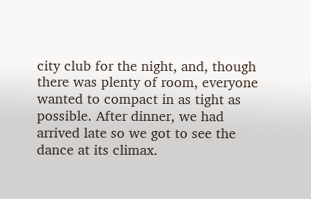city club for the night, and, though there was plenty of room, everyone wanted to compact in as tight as possible. After dinner, we had arrived late so we got to see the dance at its climax.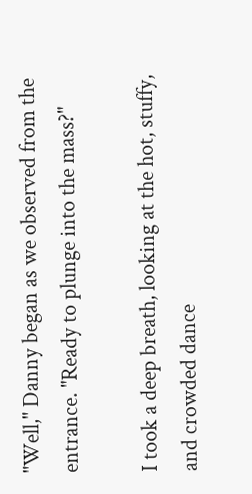"Well," Danny began as we observed from the entrance. "Ready to plunge into the mass?"

I took a deep breath, looking at the hot, stuffy, and crowded dance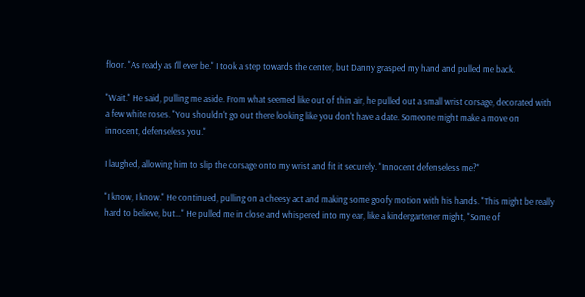floor. "As ready as I'll ever be." I took a step towards the center, but Danny grasped my hand and pulled me back.

"Wait." He said, pulling me aside. From what seemed like out of thin air, he pulled out a small wrist corsage, decorated with a few white roses. "You shouldn't go out there looking like you don't have a date. Someone might make a move on innocent, defenseless you."

I laughed, allowing him to slip the corsage onto my wrist and fit it securely. "Innocent defenseless me?"

"I know, I know." He continued, pulling on a cheesy act and making some goofy motion with his hands. "This might be really hard to believe, but…" He pulled me in close and whispered into my ear, like a kindergartener might, "Some of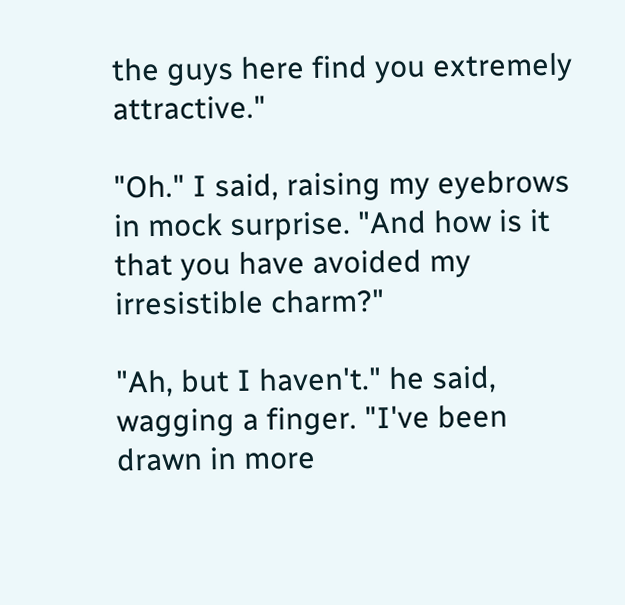the guys here find you extremely attractive."

"Oh." I said, raising my eyebrows in mock surprise. "And how is it that you have avoided my irresistible charm?"

"Ah, but I haven't." he said, wagging a finger. "I've been drawn in more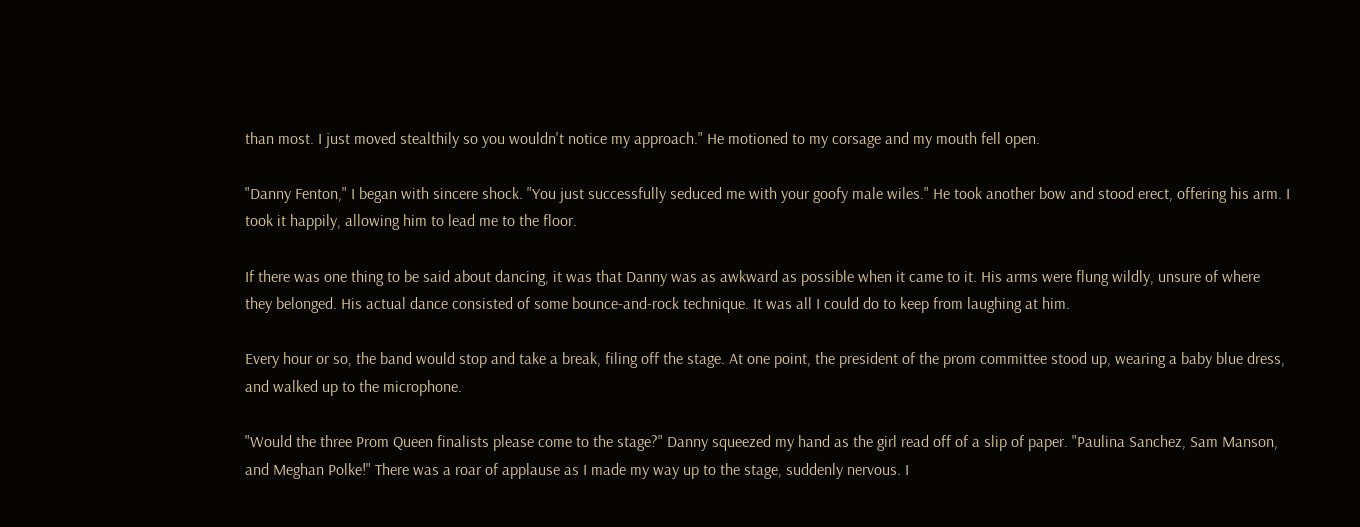than most. I just moved stealthily so you wouldn't notice my approach." He motioned to my corsage and my mouth fell open.

"Danny Fenton," I began with sincere shock. "You just successfully seduced me with your goofy male wiles." He took another bow and stood erect, offering his arm. I took it happily, allowing him to lead me to the floor.

If there was one thing to be said about dancing, it was that Danny was as awkward as possible when it came to it. His arms were flung wildly, unsure of where they belonged. His actual dance consisted of some bounce-and-rock technique. It was all I could do to keep from laughing at him.

Every hour or so, the band would stop and take a break, filing off the stage. At one point, the president of the prom committee stood up, wearing a baby blue dress, and walked up to the microphone.

"Would the three Prom Queen finalists please come to the stage?" Danny squeezed my hand as the girl read off of a slip of paper. "Paulina Sanchez, Sam Manson, and Meghan Polke!" There was a roar of applause as I made my way up to the stage, suddenly nervous. I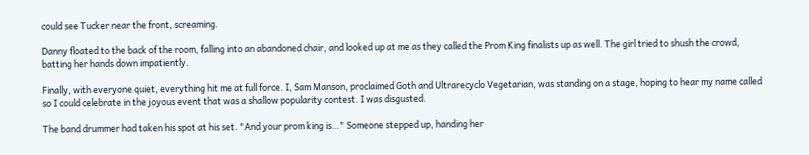could see Tucker near the front, screaming.

Danny floated to the back of the room, falling into an abandoned chair, and looked up at me as they called the Prom King finalists up as well. The girl tried to shush the crowd, batting her hands down impatiently.

Finally, with everyone quiet, everything hit me at full force. I, Sam Manson, proclaimed Goth and Ultrarecyclo Vegetarian, was standing on a stage, hoping to hear my name called so I could celebrate in the joyous event that was a shallow popularity contest. I was disgusted.

The band drummer had taken his spot at his set. "And your prom king is…" Someone stepped up, handing her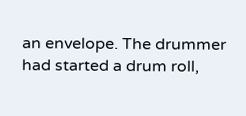an envelope. The drummer had started a drum roll,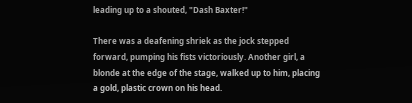leading up to a shouted, "Dash Baxter!"

There was a deafening shriek as the jock stepped forward, pumping his fists victoriously. Another girl, a blonde at the edge of the stage, walked up to him, placing a gold, plastic crown on his head.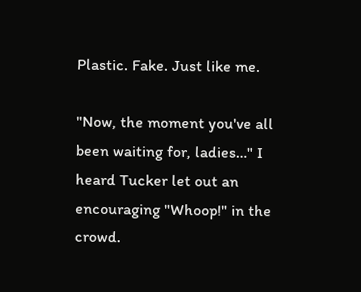Plastic. Fake. Just like me.

"Now, the moment you've all been waiting for, ladies…" I heard Tucker let out an encouraging "Whoop!" in the crowd.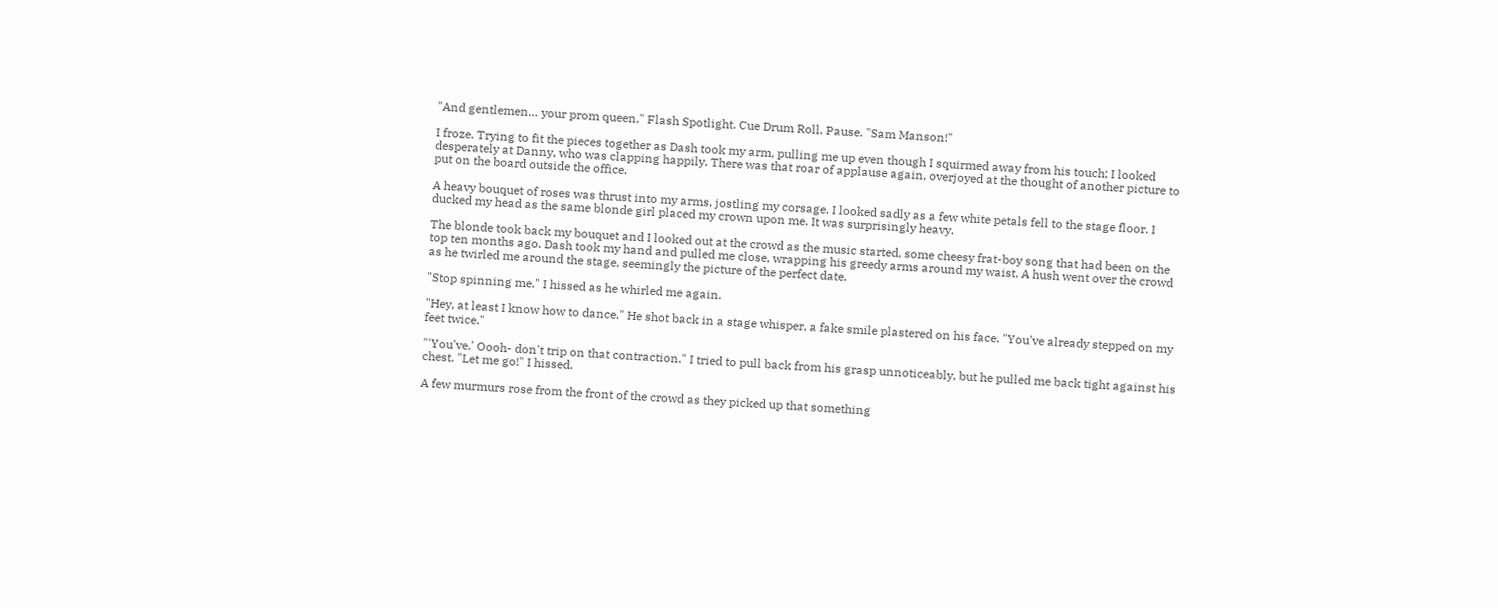"And gentlemen… your prom queen," Flash Spotlight. Cue Drum Roll. Pause. "Sam Manson!"

I froze. Trying to fit the pieces together as Dash took my arm, pulling me up even though I squirmed away from his touch; I looked desperately at Danny, who was clapping happily. There was that roar of applause again, overjoyed at the thought of another picture to put on the board outside the office.

A heavy bouquet of roses was thrust into my arms, jostling my corsage. I looked sadly as a few white petals fell to the stage floor. I ducked my head as the same blonde girl placed my crown upon me. It was surprisingly heavy.

The blonde took back my bouquet and I looked out at the crowd as the music started, some cheesy frat-boy song that had been on the top ten months ago. Dash took my hand and pulled me close, wrapping his greedy arms around my waist. A hush went over the crowd as he twirled me around the stage, seemingly the picture of the perfect date.

"Stop spinning me." I hissed as he whirled me again.

"Hey, at least I know how to dance." He shot back in a stage whisper, a fake smile plastered on his face. "You've already stepped on my feet twice."

"'You've.' Oooh- don't trip on that contraction." I tried to pull back from his grasp unnoticeably, but he pulled me back tight against his chest. "Let me go!" I hissed.

A few murmurs rose from the front of the crowd as they picked up that something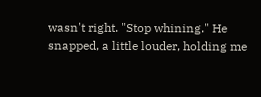wasn't right. "Stop whining." He snapped, a little louder, holding me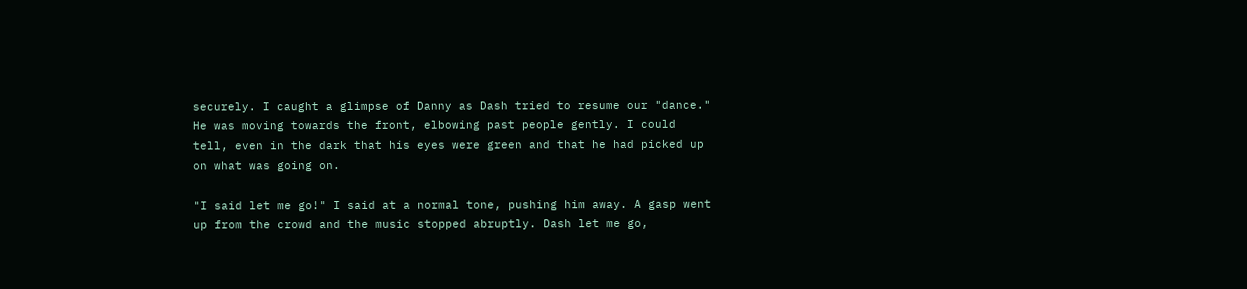securely. I caught a glimpse of Danny as Dash tried to resume our "dance." He was moving towards the front, elbowing past people gently. I could tell, even in the dark that his eyes were green and that he had picked up on what was going on.

"I said let me go!" I said at a normal tone, pushing him away. A gasp went up from the crowd and the music stopped abruptly. Dash let me go,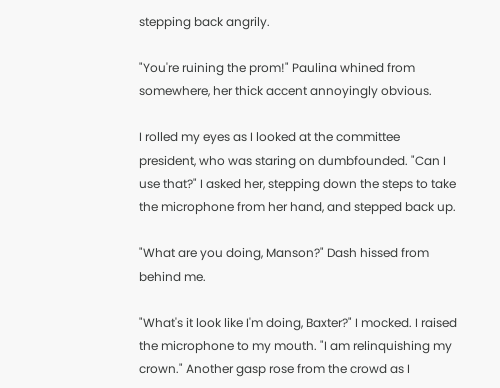stepping back angrily.

"You're ruining the prom!" Paulina whined from somewhere, her thick accent annoyingly obvious.

I rolled my eyes as I looked at the committee president, who was staring on dumbfounded. "Can I use that?" I asked her, stepping down the steps to take the microphone from her hand, and stepped back up.

"What are you doing, Manson?" Dash hissed from behind me.

"What's it look like I'm doing, Baxter?" I mocked. I raised the microphone to my mouth. "I am relinquishing my crown." Another gasp rose from the crowd as I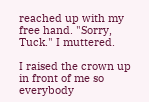reached up with my free hand. "Sorry, Tuck." I muttered.

I raised the crown up in front of me so everybody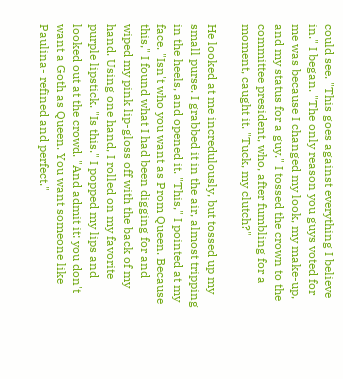could see. "This goes against everything I believe in." I began. "The only reason you guys voted for me was because I changed my look, my make-up, and my status for a guy." I tossed the crown to the committee president, who, after fumbling for a moment, caught it. "Tuck, my clutch?"

He looked at me incredulously, but tossed up my small purse. I grabbed it in the air, almost tripping in the heels, and opened it. "This," I pointed at my face. "Isn't who you want as Prom Queen. Because this," I found what I had been digging for and wiped my pink lip-gloss off with the back of my hand. Using one hand, I rolled on my favorite purple lipstick. "Is this." I popped my lips and looked out at the crowd. "And admit it: you don't want a Goth as Queen. You want someone like Paulina- refined and perfect."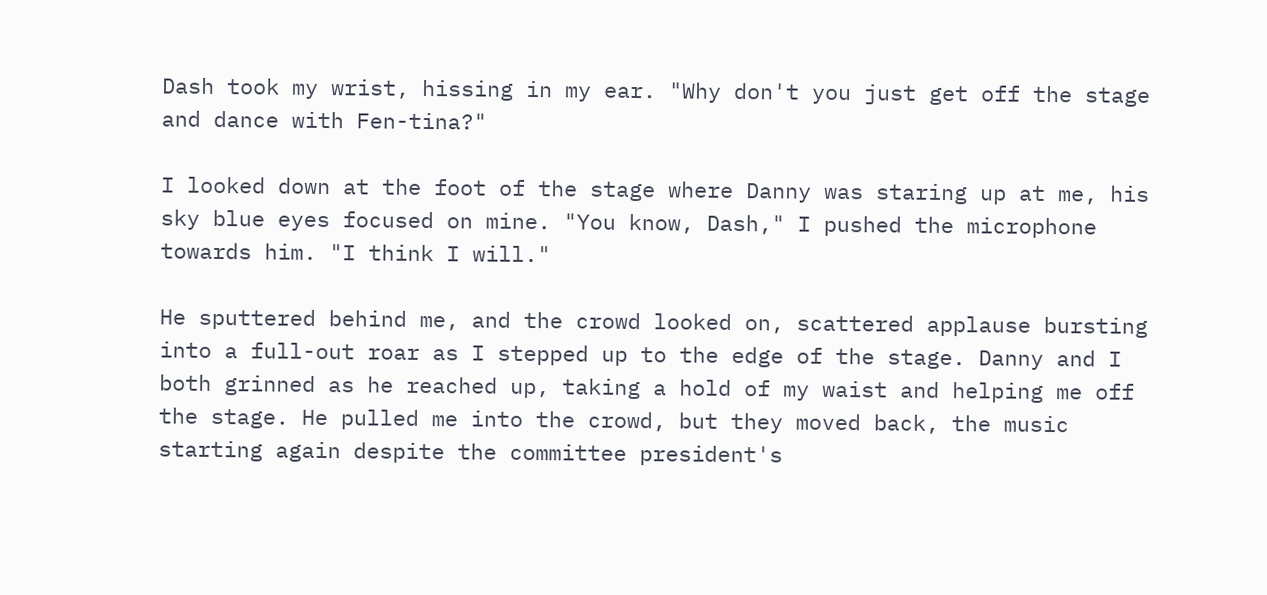Dash took my wrist, hissing in my ear. "Why don't you just get off the stage and dance with Fen-tina?"

I looked down at the foot of the stage where Danny was staring up at me, his sky blue eyes focused on mine. "You know, Dash," I pushed the microphone towards him. "I think I will."

He sputtered behind me, and the crowd looked on, scattered applause bursting into a full-out roar as I stepped up to the edge of the stage. Danny and I both grinned as he reached up, taking a hold of my waist and helping me off the stage. He pulled me into the crowd, but they moved back, the music starting again despite the committee president's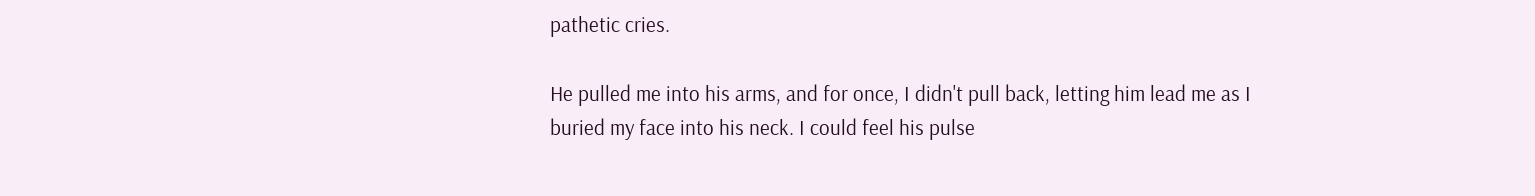pathetic cries.

He pulled me into his arms, and for once, I didn't pull back, letting him lead me as I buried my face into his neck. I could feel his pulse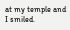at my temple and I smiled.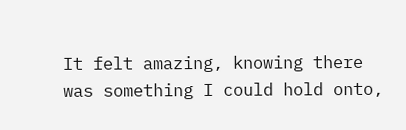It felt amazing, knowing there was something I could hold onto,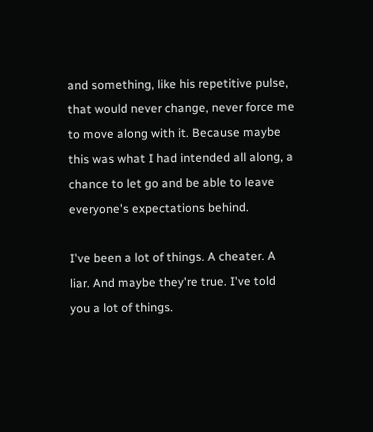and something, like his repetitive pulse, that would never change, never force me to move along with it. Because maybe this was what I had intended all along, a chance to let go and be able to leave everyone's expectations behind.

I've been a lot of things. A cheater. A liar. And maybe they're true. I've told you a lot of things.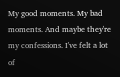My good moments. My bad moments. And maybe they're my confessions. I've felt a lot of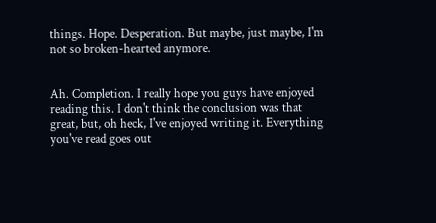things. Hope. Desperation. But maybe, just maybe, I'm not so broken-hearted anymore.


Ah. Completion. I really hope you guys have enjoyed reading this. I don't think the conclusion was that great, but, oh heck, I've enjoyed writing it. Everything you've read goes out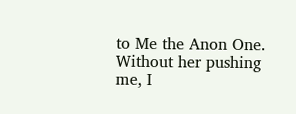to Me the Anon One. Without her pushing me, I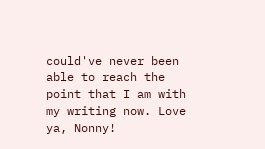could've never been able to reach the point that I am with my writing now. Love ya, Nonny!